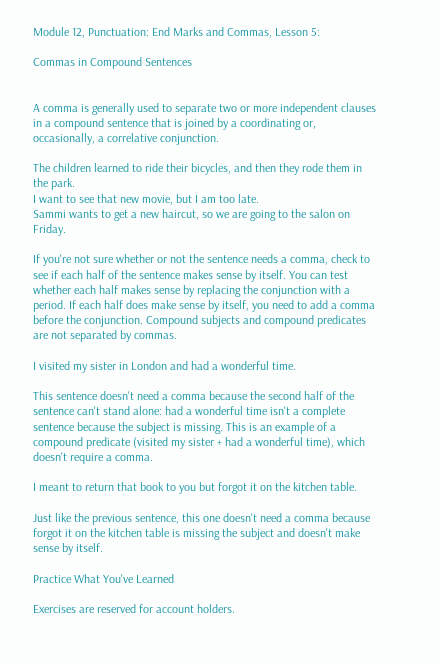Module 12, Punctuation: End Marks and Commas, Lesson 5:

Commas in Compound Sentences


A comma is generally used to separate two or more independent clauses in a compound sentence that is joined by a coordinating or, occasionally, a correlative conjunction.

The children learned to ride their bicycles, and then they rode them in the park.
I want to see that new movie, but I am too late.
Sammi wants to get a new haircut, so we are going to the salon on Friday.

If you're not sure whether or not the sentence needs a comma, check to see if each half of the sentence makes sense by itself. You can test whether each half makes sense by replacing the conjunction with a period. If each half does make sense by itself, you need to add a comma before the conjunction. Compound subjects and compound predicates are not separated by commas.

I visited my sister in London and had a wonderful time.

This sentence doesn't need a comma because the second half of the sentence can't stand alone: had a wonderful time isn't a complete sentence because the subject is missing. This is an example of a compound predicate (visited my sister + had a wonderful time), which doesn't require a comma.

I meant to return that book to you but forgot it on the kitchen table.

Just like the previous sentence, this one doesn't need a comma because forgot it on the kitchen table is missing the subject and doesn't make sense by itself.

Practice What You've Learned

Exercises are reserved for account holders.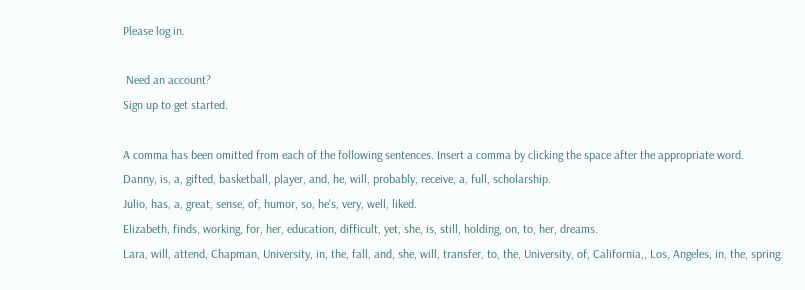Please log in.

 Need an account?
Sign up to get started.

A comma has been omitted from each of the following sentences. Insert a comma by clicking the space after the appropriate word.
Danny, is, a, gifted, basketball, player, and, he, will, probably, receive, a, full, scholarship.
Julio, has, a, great, sense, of, humor, so, he's, very, well, liked.
Elizabeth, finds, working, for, her, education, difficult, yet, she, is, still, holding, on, to, her, dreams.
Lara, will, attend, Chapman, University, in, the, fall, and, she, will, transfer, to, the, University, of, California,, Los, Angeles, in, the, spring.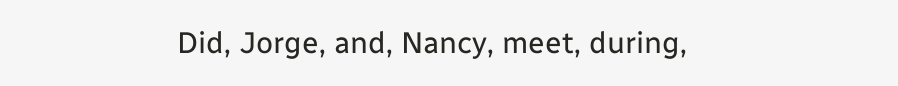Did, Jorge, and, Nancy, meet, during,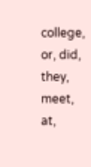college, or, did, they, meet, at,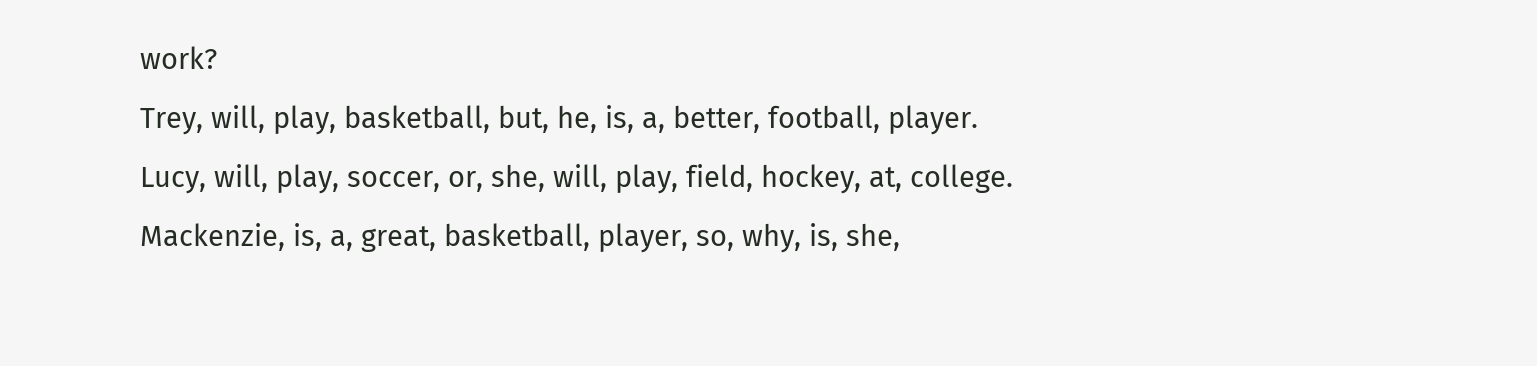work?
Trey, will, play, basketball, but, he, is, a, better, football, player.
Lucy, will, play, soccer, or, she, will, play, field, hockey, at, college.
Mackenzie, is, a, great, basketball, player, so, why, is, she,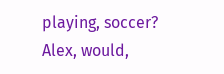playing, soccer?
Alex, would,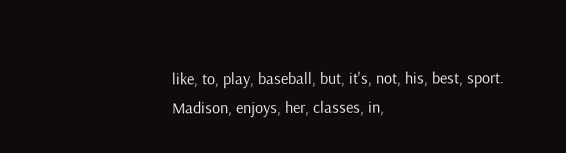like, to, play, baseball, but, it's, not, his, best, sport.
Madison, enjoys, her, classes, in,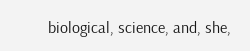biological, science, and, she,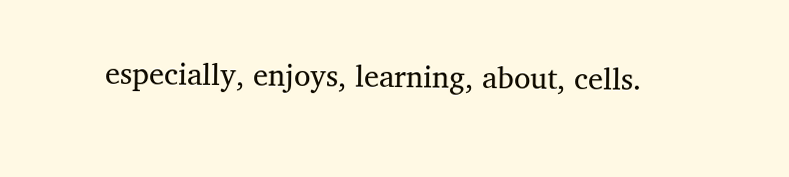especially, enjoys, learning, about, cells.